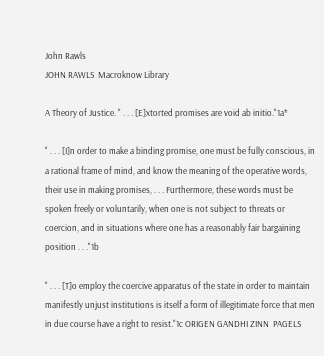John Rawls
JOHN RAWLS  Macroknow Library

A Theory of Justice. " . . . [E]xtorted promises are void ab initio."1a*

" . . . [I]n order to make a binding promise, one must be fully conscious, in a rational frame of mind, and know the meaning of the operative words, their use in making promises, . . . Furthermore, these words must be spoken freely or voluntarily, when one is not subject to threats or coercion, and in situations where one has a reasonably fair bargaining position . . ."1b

" . . . [T]o employ the coercive apparatus of the state in order to maintain manifestly unjust institutions is itself a form of illegitimate force that men in due course have a right to resist."1c ORIGEN GANDHI ZINN  PAGELS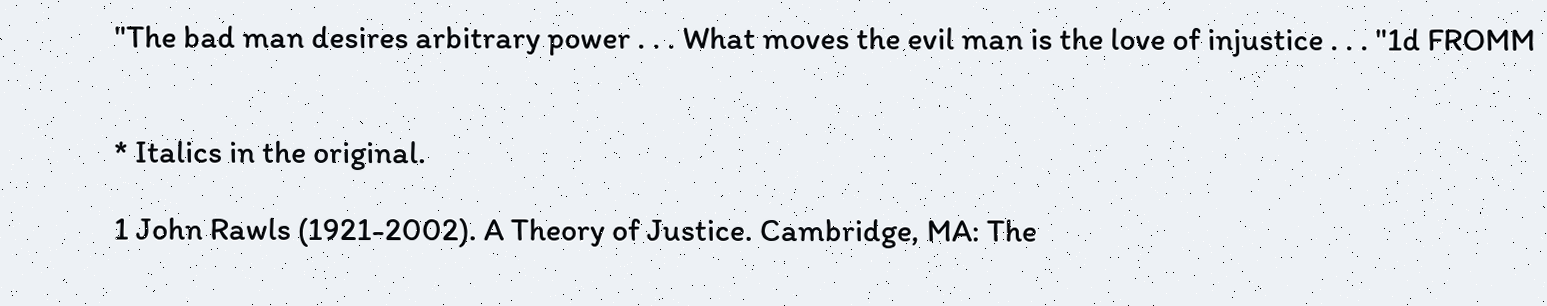"The bad man desires arbitrary power . . . What moves the evil man is the love of injustice . . . "1d FROMM


* Italics in the original.

1 John Rawls (1921-2002). A Theory of Justice. Cambridge, MA: The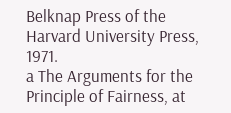Belknap Press of the Harvard University Press, 1971.
a The Arguments for the Principle of Fairness, at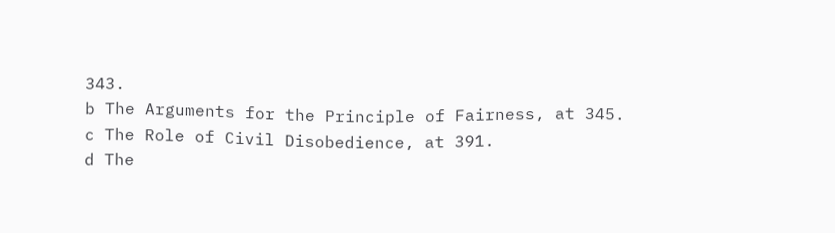343.
b The Arguments for the Principle of Fairness, at 345.
c The Role of Civil Disobedience, at 391.
d The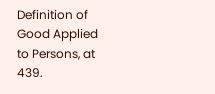Definition of Good Applied to Persons, at 439.